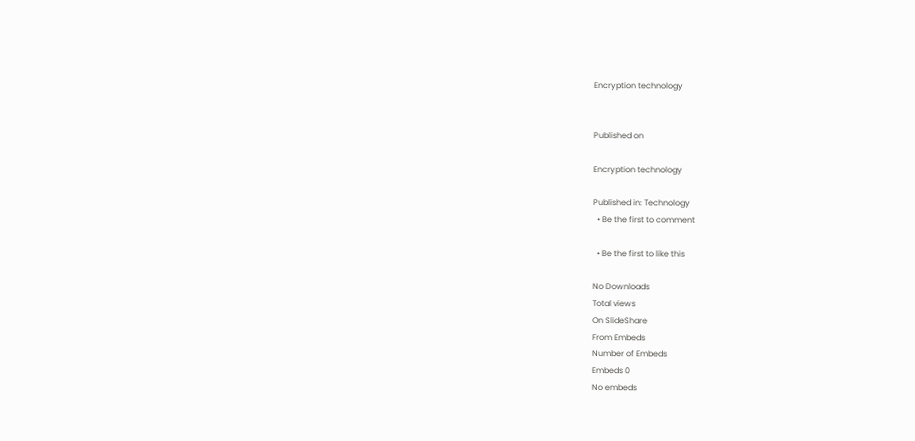Encryption technology


Published on

Encryption technology

Published in: Technology
  • Be the first to comment

  • Be the first to like this

No Downloads
Total views
On SlideShare
From Embeds
Number of Embeds
Embeds 0
No embeds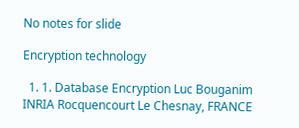No notes for slide

Encryption technology

  1. 1. Database Encryption Luc Bouganim INRIA Rocquencourt Le Chesnay, FRANCE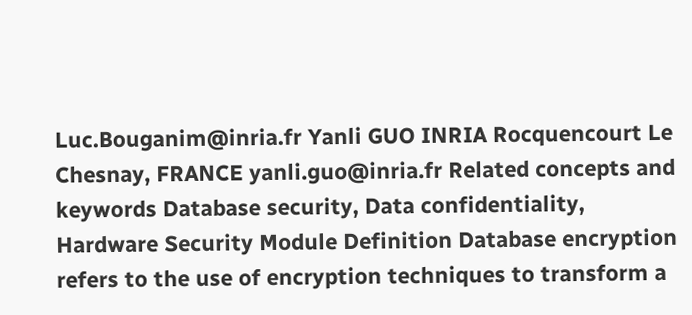Luc.Bouganim@inria.fr Yanli GUO INRIA Rocquencourt Le Chesnay, FRANCE yanli.guo@inria.fr Related concepts and keywords Database security, Data confidentiality, Hardware Security Module Definition Database encryption refers to the use of encryption techniques to transform a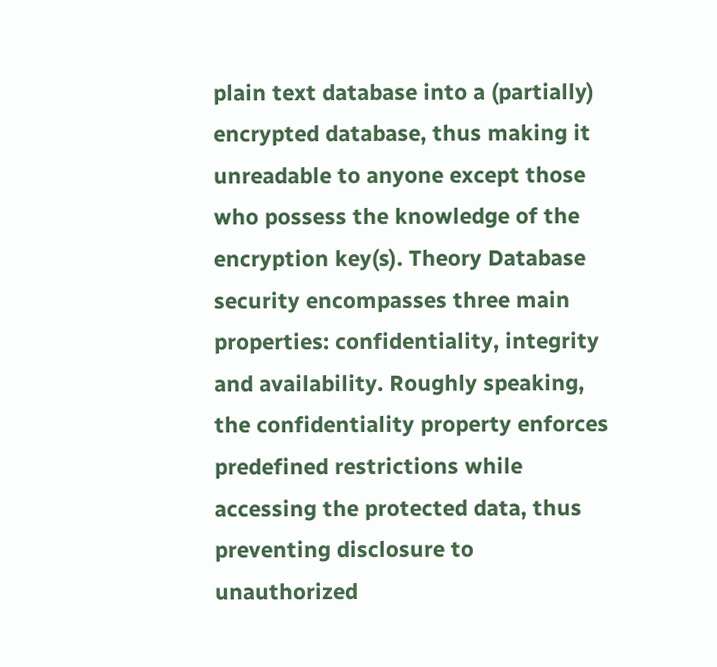plain text database into a (partially) encrypted database, thus making it unreadable to anyone except those who possess the knowledge of the encryption key(s). Theory Database security encompasses three main properties: confidentiality, integrity and availability. Roughly speaking, the confidentiality property enforces predefined restrictions while accessing the protected data, thus preventing disclosure to unauthorized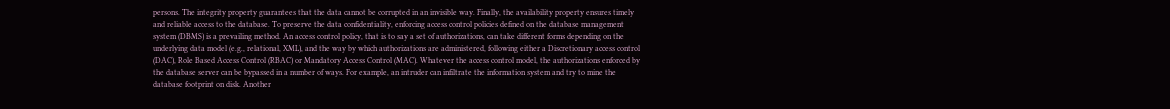persons. The integrity property guarantees that the data cannot be corrupted in an invisible way. Finally, the availability property ensures timely and reliable access to the database. To preserve the data confidentiality, enforcing access control policies defined on the database management system (DBMS) is a prevailing method. An access control policy, that is to say a set of authorizations, can take different forms depending on the underlying data model (e.g., relational, XML), and the way by which authorizations are administered, following either a Discretionary access control (DAC), Role Based Access Control (RBAC) or Mandatory Access Control (MAC). Whatever the access control model, the authorizations enforced by the database server can be bypassed in a number of ways. For example, an intruder can infiltrate the information system and try to mine the database footprint on disk. Another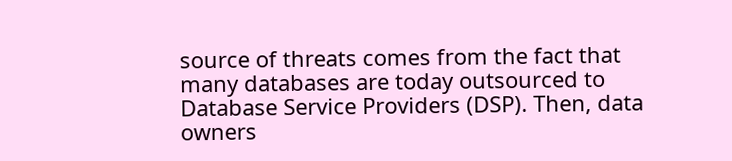source of threats comes from the fact that many databases are today outsourced to Database Service Providers (DSP). Then, data owners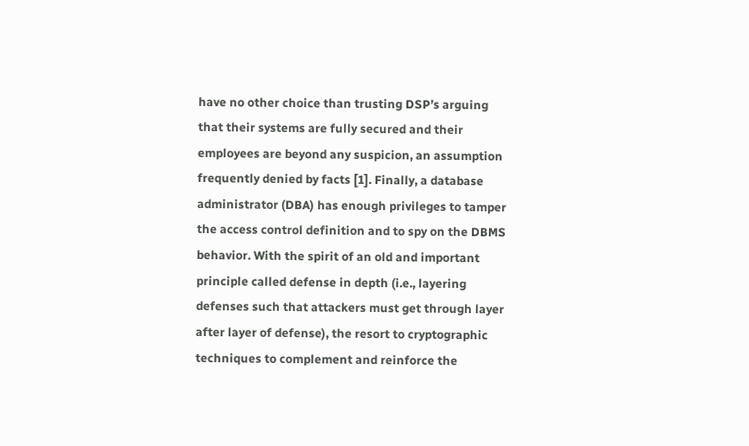have no other choice than trusting DSP’s arguing that their systems are fully secured and their employees are beyond any suspicion, an assumption frequently denied by facts [1]. Finally, a database administrator (DBA) has enough privileges to tamper the access control definition and to spy on the DBMS behavior. With the spirit of an old and important principle called defense in depth (i.e., layering defenses such that attackers must get through layer after layer of defense), the resort to cryptographic techniques to complement and reinforce the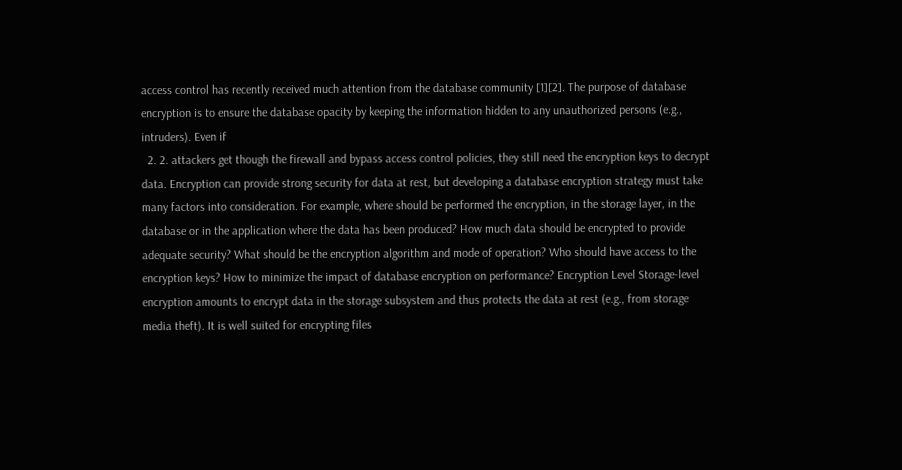access control has recently received much attention from the database community [1][2]. The purpose of database encryption is to ensure the database opacity by keeping the information hidden to any unauthorized persons (e.g., intruders). Even if
  2. 2. attackers get though the firewall and bypass access control policies, they still need the encryption keys to decrypt data. Encryption can provide strong security for data at rest, but developing a database encryption strategy must take many factors into consideration. For example, where should be performed the encryption, in the storage layer, in the database or in the application where the data has been produced? How much data should be encrypted to provide adequate security? What should be the encryption algorithm and mode of operation? Who should have access to the encryption keys? How to minimize the impact of database encryption on performance? Encryption Level Storage-level encryption amounts to encrypt data in the storage subsystem and thus protects the data at rest (e.g., from storage media theft). It is well suited for encrypting files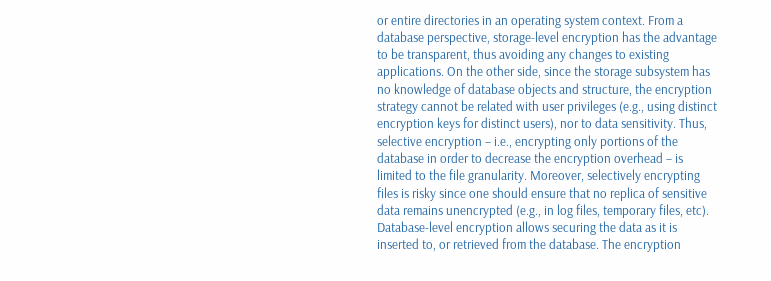or entire directories in an operating system context. From a database perspective, storage-level encryption has the advantage to be transparent, thus avoiding any changes to existing applications. On the other side, since the storage subsystem has no knowledge of database objects and structure, the encryption strategy cannot be related with user privileges (e.g., using distinct encryption keys for distinct users), nor to data sensitivity. Thus, selective encryption – i.e., encrypting only portions of the database in order to decrease the encryption overhead – is limited to the file granularity. Moreover, selectively encrypting files is risky since one should ensure that no replica of sensitive data remains unencrypted (e.g., in log files, temporary files, etc). Database-level encryption allows securing the data as it is inserted to, or retrieved from the database. The encryption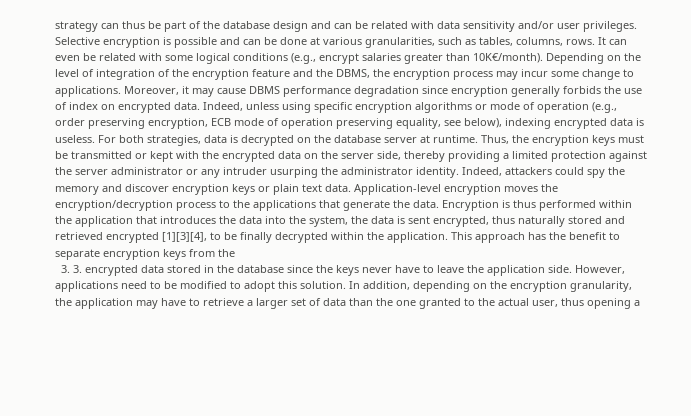strategy can thus be part of the database design and can be related with data sensitivity and/or user privileges. Selective encryption is possible and can be done at various granularities, such as tables, columns, rows. It can even be related with some logical conditions (e.g., encrypt salaries greater than 10K€/month). Depending on the level of integration of the encryption feature and the DBMS, the encryption process may incur some change to applications. Moreover, it may cause DBMS performance degradation since encryption generally forbids the use of index on encrypted data. Indeed, unless using specific encryption algorithms or mode of operation (e.g., order preserving encryption, ECB mode of operation preserving equality, see below), indexing encrypted data is useless. For both strategies, data is decrypted on the database server at runtime. Thus, the encryption keys must be transmitted or kept with the encrypted data on the server side, thereby providing a limited protection against the server administrator or any intruder usurping the administrator identity. Indeed, attackers could spy the memory and discover encryption keys or plain text data. Application-level encryption moves the encryption/decryption process to the applications that generate the data. Encryption is thus performed within the application that introduces the data into the system, the data is sent encrypted, thus naturally stored and retrieved encrypted [1][3][4], to be finally decrypted within the application. This approach has the benefit to separate encryption keys from the
  3. 3. encrypted data stored in the database since the keys never have to leave the application side. However, applications need to be modified to adopt this solution. In addition, depending on the encryption granularity, the application may have to retrieve a larger set of data than the one granted to the actual user, thus opening a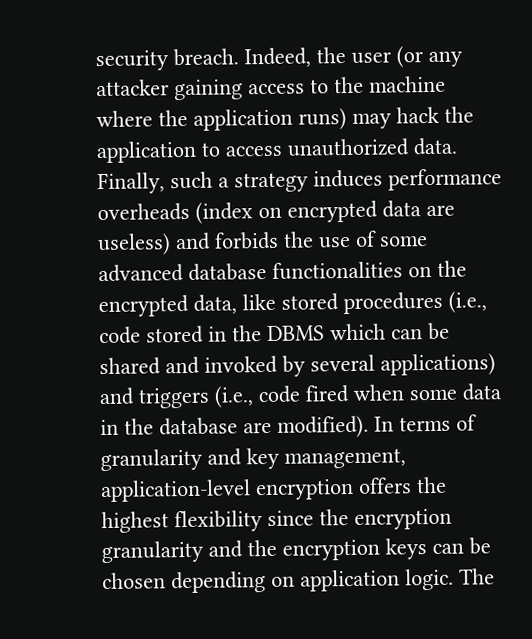security breach. Indeed, the user (or any attacker gaining access to the machine where the application runs) may hack the application to access unauthorized data. Finally, such a strategy induces performance overheads (index on encrypted data are useless) and forbids the use of some advanced database functionalities on the encrypted data, like stored procedures (i.e., code stored in the DBMS which can be shared and invoked by several applications) and triggers (i.e., code fired when some data in the database are modified). In terms of granularity and key management, application-level encryption offers the highest flexibility since the encryption granularity and the encryption keys can be chosen depending on application logic. The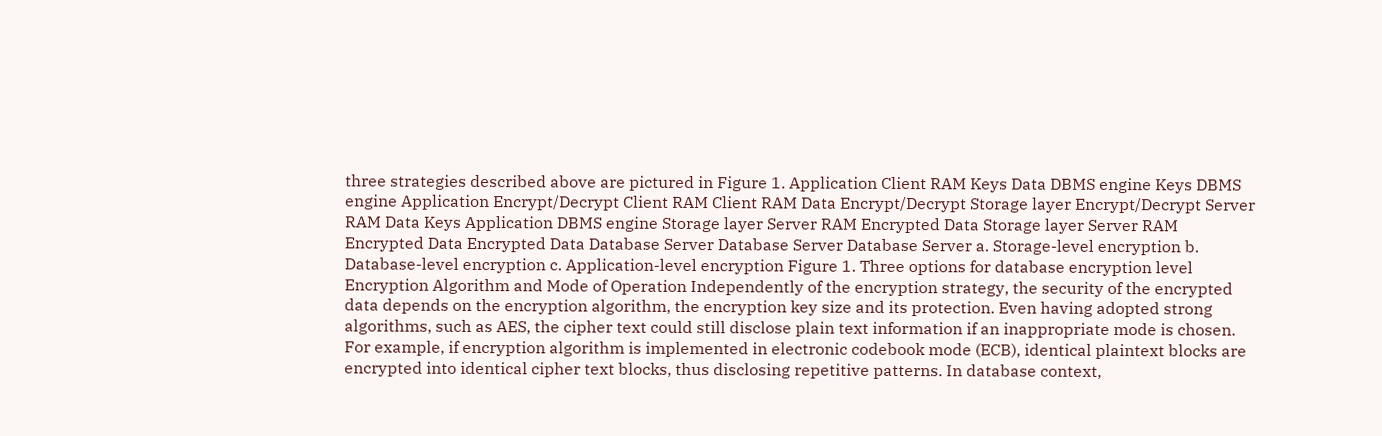three strategies described above are pictured in Figure 1. Application Client RAM Keys Data DBMS engine Keys DBMS engine Application Encrypt/Decrypt Client RAM Client RAM Data Encrypt/Decrypt Storage layer Encrypt/Decrypt Server RAM Data Keys Application DBMS engine Storage layer Server RAM Encrypted Data Storage layer Server RAM Encrypted Data Encrypted Data Database Server Database Server Database Server a. Storage-level encryption b. Database-level encryption c. Application-level encryption Figure 1. Three options for database encryption level Encryption Algorithm and Mode of Operation Independently of the encryption strategy, the security of the encrypted data depends on the encryption algorithm, the encryption key size and its protection. Even having adopted strong algorithms, such as AES, the cipher text could still disclose plain text information if an inappropriate mode is chosen. For example, if encryption algorithm is implemented in electronic codebook mode (ECB), identical plaintext blocks are encrypted into identical cipher text blocks, thus disclosing repetitive patterns. In database context,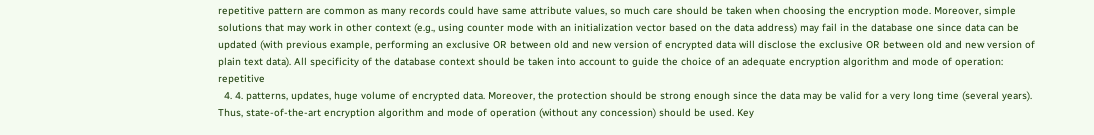repetitive pattern are common as many records could have same attribute values, so much care should be taken when choosing the encryption mode. Moreover, simple solutions that may work in other context (e.g., using counter mode with an initialization vector based on the data address) may fail in the database one since data can be updated (with previous example, performing an exclusive OR between old and new version of encrypted data will disclose the exclusive OR between old and new version of plain text data). All specificity of the database context should be taken into account to guide the choice of an adequate encryption algorithm and mode of operation: repetitive
  4. 4. patterns, updates, huge volume of encrypted data. Moreover, the protection should be strong enough since the data may be valid for a very long time (several years). Thus, state-of-the-art encryption algorithm and mode of operation (without any concession) should be used. Key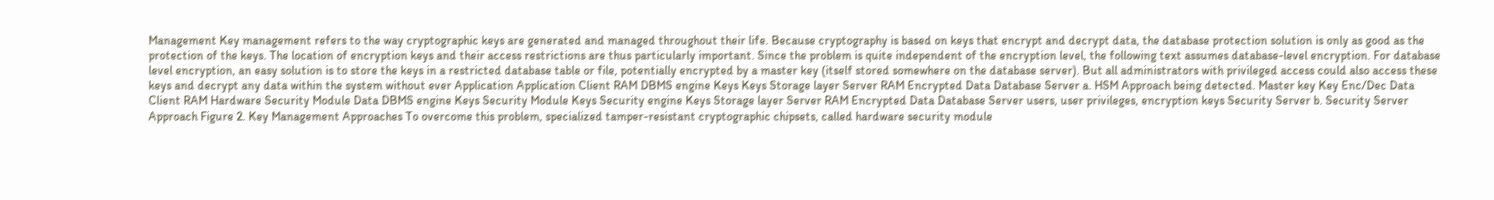Management Key management refers to the way cryptographic keys are generated and managed throughout their life. Because cryptography is based on keys that encrypt and decrypt data, the database protection solution is only as good as the protection of the keys. The location of encryption keys and their access restrictions are thus particularly important. Since the problem is quite independent of the encryption level, the following text assumes database-level encryption. For database level encryption, an easy solution is to store the keys in a restricted database table or file, potentially encrypted by a master key (itself stored somewhere on the database server). But all administrators with privileged access could also access these keys and decrypt any data within the system without ever Application Application Client RAM DBMS engine Keys Keys Storage layer Server RAM Encrypted Data Database Server a. HSM Approach being detected. Master key Key Enc/Dec Data Client RAM Hardware Security Module Data DBMS engine Keys Security Module Keys Security engine Keys Storage layer Server RAM Encrypted Data Database Server users, user privileges, encryption keys Security Server b. Security Server Approach Figure 2. Key Management Approaches To overcome this problem, specialized tamper-resistant cryptographic chipsets, called hardware security module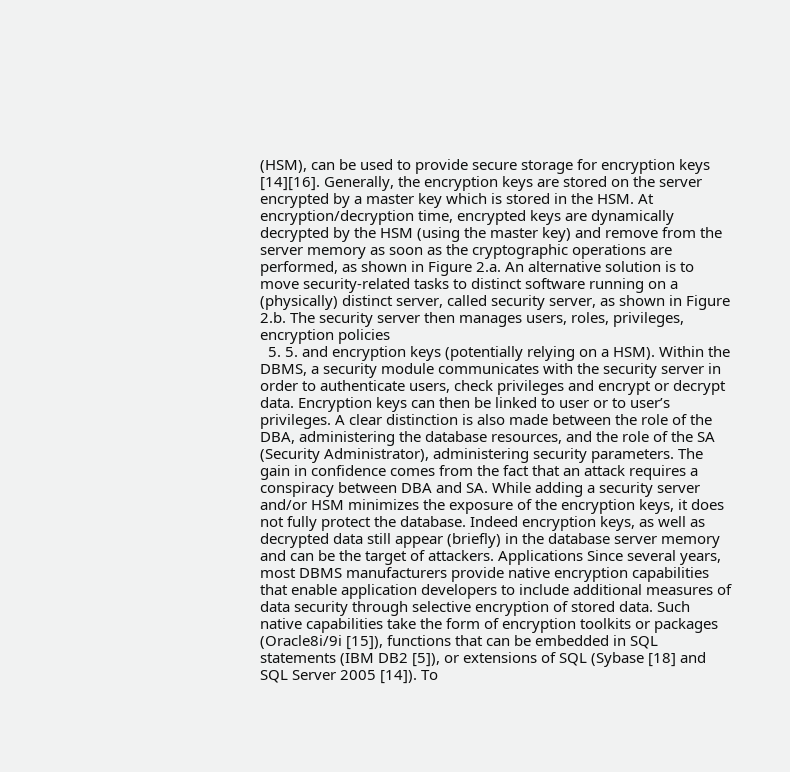(HSM), can be used to provide secure storage for encryption keys [14][16]. Generally, the encryption keys are stored on the server encrypted by a master key which is stored in the HSM. At encryption/decryption time, encrypted keys are dynamically decrypted by the HSM (using the master key) and remove from the server memory as soon as the cryptographic operations are performed, as shown in Figure 2.a. An alternative solution is to move security-related tasks to distinct software running on a (physically) distinct server, called security server, as shown in Figure 2.b. The security server then manages users, roles, privileges, encryption policies
  5. 5. and encryption keys (potentially relying on a HSM). Within the DBMS, a security module communicates with the security server in order to authenticate users, check privileges and encrypt or decrypt data. Encryption keys can then be linked to user or to user’s privileges. A clear distinction is also made between the role of the DBA, administering the database resources, and the role of the SA (Security Administrator), administering security parameters. The gain in confidence comes from the fact that an attack requires a conspiracy between DBA and SA. While adding a security server and/or HSM minimizes the exposure of the encryption keys, it does not fully protect the database. Indeed encryption keys, as well as decrypted data still appear (briefly) in the database server memory and can be the target of attackers. Applications Since several years, most DBMS manufacturers provide native encryption capabilities that enable application developers to include additional measures of data security through selective encryption of stored data. Such native capabilities take the form of encryption toolkits or packages (Oracle8i/9i [15]), functions that can be embedded in SQL statements (IBM DB2 [5]), or extensions of SQL (Sybase [18] and SQL Server 2005 [14]). To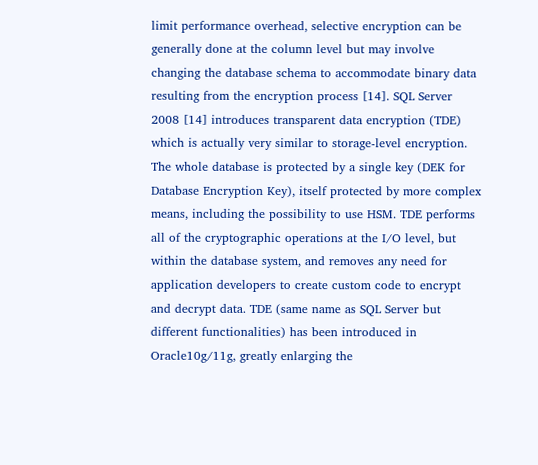limit performance overhead, selective encryption can be generally done at the column level but may involve changing the database schema to accommodate binary data resulting from the encryption process [14]. SQL Server 2008 [14] introduces transparent data encryption (TDE) which is actually very similar to storage-level encryption. The whole database is protected by a single key (DEK for Database Encryption Key), itself protected by more complex means, including the possibility to use HSM. TDE performs all of the cryptographic operations at the I/O level, but within the database system, and removes any need for application developers to create custom code to encrypt and decrypt data. TDE (same name as SQL Server but different functionalities) has been introduced in Oracle10g/11g, greatly enlarging the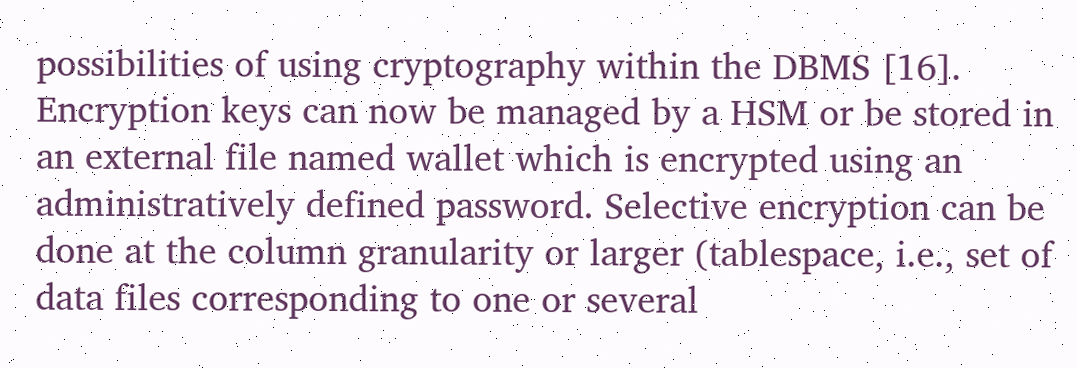possibilities of using cryptography within the DBMS [16]. Encryption keys can now be managed by a HSM or be stored in an external file named wallet which is encrypted using an administratively defined password. Selective encryption can be done at the column granularity or larger (tablespace, i.e., set of data files corresponding to one or several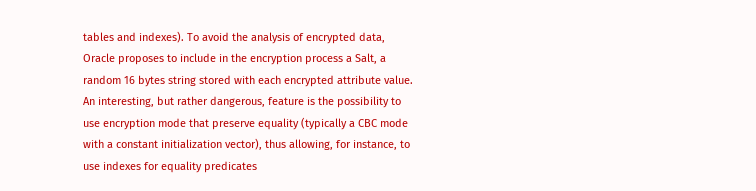tables and indexes). To avoid the analysis of encrypted data, Oracle proposes to include in the encryption process a Salt, a random 16 bytes string stored with each encrypted attribute value. An interesting, but rather dangerous, feature is the possibility to use encryption mode that preserve equality (typically a CBC mode with a constant initialization vector), thus allowing, for instance, to use indexes for equality predicates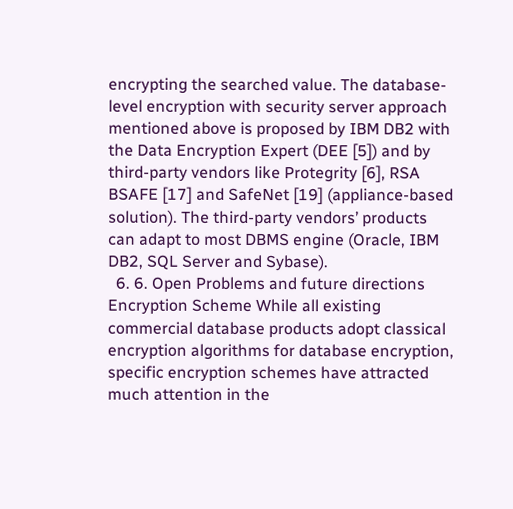encrypting the searched value. The database-level encryption with security server approach mentioned above is proposed by IBM DB2 with the Data Encryption Expert (DEE [5]) and by third-party vendors like Protegrity [6], RSA BSAFE [17] and SafeNet [19] (appliance-based solution). The third-party vendors’ products can adapt to most DBMS engine (Oracle, IBM DB2, SQL Server and Sybase).
  6. 6. Open Problems and future directions Encryption Scheme While all existing commercial database products adopt classical encryption algorithms for database encryption, specific encryption schemes have attracted much attention in the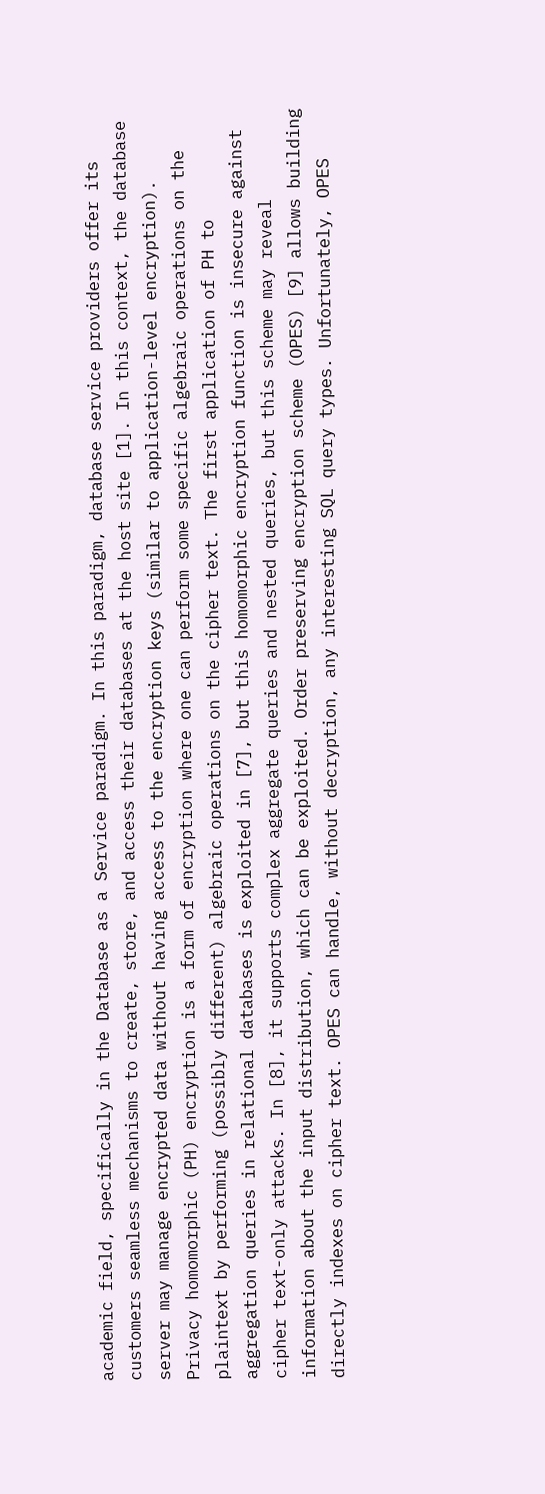academic field, specifically in the Database as a Service paradigm. In this paradigm, database service providers offer its customers seamless mechanisms to create, store, and access their databases at the host site [1]. In this context, the database server may manage encrypted data without having access to the encryption keys (similar to application-level encryption). Privacy homomorphic (PH) encryption is a form of encryption where one can perform some specific algebraic operations on the plaintext by performing (possibly different) algebraic operations on the cipher text. The first application of PH to aggregation queries in relational databases is exploited in [7], but this homomorphic encryption function is insecure against cipher text-only attacks. In [8], it supports complex aggregate queries and nested queries, but this scheme may reveal information about the input distribution, which can be exploited. Order preserving encryption scheme (OPES) [9] allows building directly indexes on cipher text. OPES can handle, without decryption, any interesting SQL query types. Unfortunately, OPES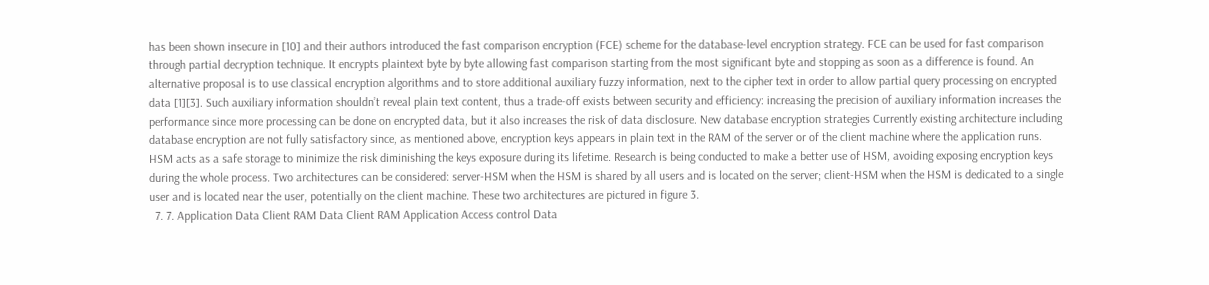has been shown insecure in [10] and their authors introduced the fast comparison encryption (FCE) scheme for the database-level encryption strategy. FCE can be used for fast comparison through partial decryption technique. It encrypts plaintext byte by byte allowing fast comparison starting from the most significant byte and stopping as soon as a difference is found. An alternative proposal is to use classical encryption algorithms and to store additional auxiliary fuzzy information, next to the cipher text in order to allow partial query processing on encrypted data [1][3]. Such auxiliary information shouldn’t reveal plain text content, thus a trade-off exists between security and efficiency: increasing the precision of auxiliary information increases the performance since more processing can be done on encrypted data, but it also increases the risk of data disclosure. New database encryption strategies Currently existing architecture including database encryption are not fully satisfactory since, as mentioned above, encryption keys appears in plain text in the RAM of the server or of the client machine where the application runs. HSM acts as a safe storage to minimize the risk diminishing the keys exposure during its lifetime. Research is being conducted to make a better use of HSM, avoiding exposing encryption keys during the whole process. Two architectures can be considered: server-HSM when the HSM is shared by all users and is located on the server; client-HSM when the HSM is dedicated to a single user and is located near the user, potentially on the client machine. These two architectures are pictured in figure 3.
  7. 7. Application Data Client RAM Data Client RAM Application Access control Data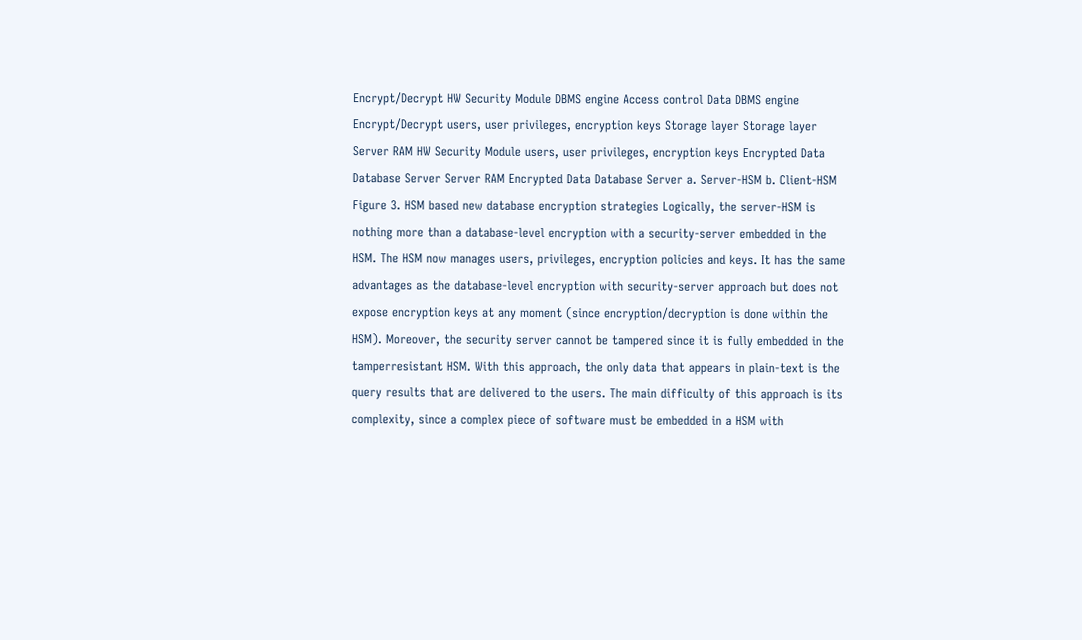Encrypt/Decrypt HW Security Module DBMS engine Access control Data DBMS engine Encrypt/Decrypt users, user privileges, encryption keys Storage layer Storage layer Server RAM HW Security Module users, user privileges, encryption keys Encrypted Data Database Server Server RAM Encrypted Data Database Server a. Server-HSM b. Client-HSM Figure 3. HSM based new database encryption strategies Logically, the server-HSM is nothing more than a database-level encryption with a security-server embedded in the HSM. The HSM now manages users, privileges, encryption policies and keys. It has the same advantages as the database-level encryption with security-server approach but does not expose encryption keys at any moment (since encryption/decryption is done within the HSM). Moreover, the security server cannot be tampered since it is fully embedded in the tamperresistant HSM. With this approach, the only data that appears in plain-text is the query results that are delivered to the users. The main difficulty of this approach is its complexity, since a complex piece of software must be embedded in a HSM with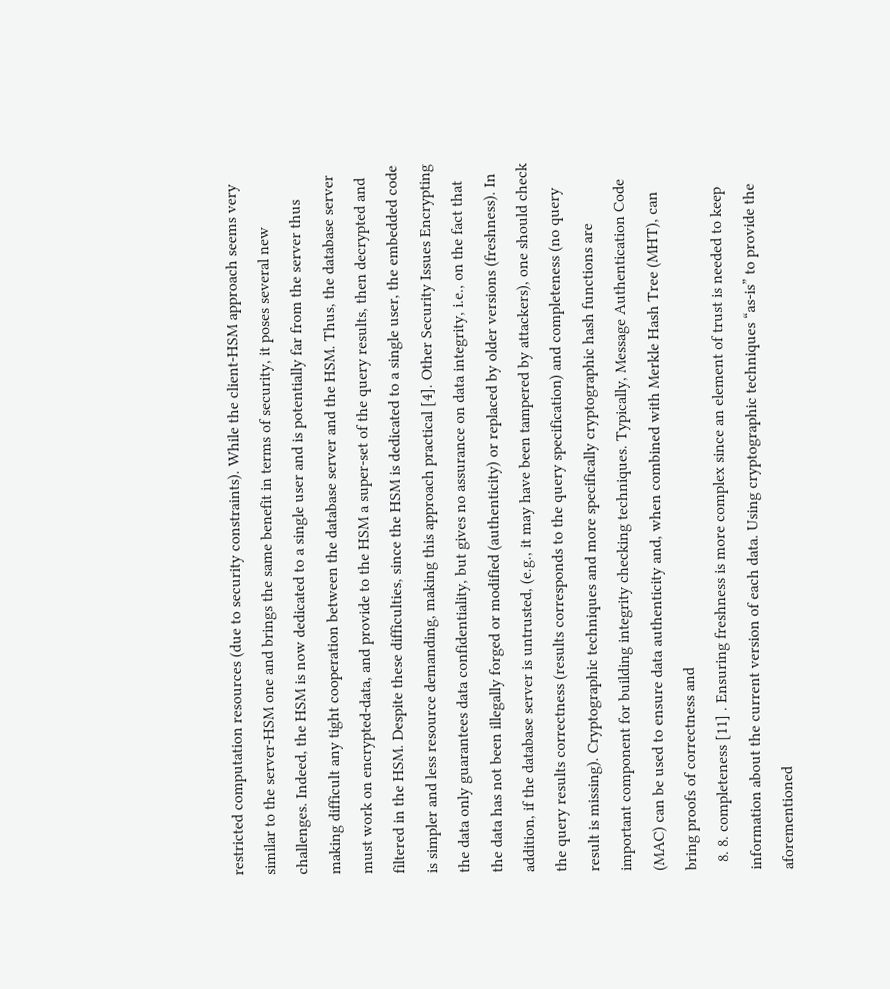restricted computation resources (due to security constraints). While the client-HSM approach seems very similar to the server-HSM one and brings the same benefit in terms of security, it poses several new challenges. Indeed, the HSM is now dedicated to a single user and is potentially far from the server thus making difficult any tight cooperation between the database server and the HSM. Thus, the database server must work on encrypted-data, and provide to the HSM a super-set of the query results, then decrypted and filtered in the HSM. Despite these difficulties, since the HSM is dedicated to a single user, the embedded code is simpler and less resource demanding, making this approach practical [4]. Other Security Issues Encrypting the data only guarantees data confidentiality, but gives no assurance on data integrity, i.e., on the fact that the data has not been illegally forged or modified (authenticity) or replaced by older versions (freshness). In addition, if the database server is untrusted, (e.g., it may have been tampered by attackers), one should check the query results correctness (results corresponds to the query specification) and completeness (no query result is missing). Cryptographic techniques and more specifically cryptographic hash functions are important component for building integrity checking techniques. Typically, Message Authentication Code (MAC) can be used to ensure data authenticity and, when combined with Merkle Hash Tree (MHT), can bring proofs of correctness and
  8. 8. completeness [11] . Ensuring freshness is more complex since an element of trust is needed to keep information about the current version of each data. Using cryptographic techniques “as-is” to provide the aforementioned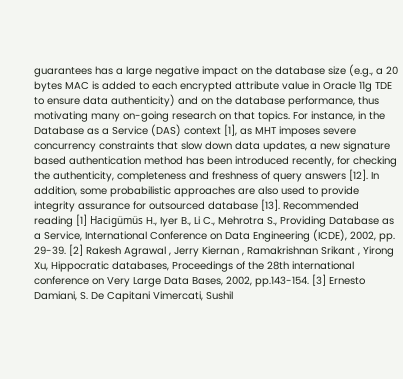guarantees has a large negative impact on the database size (e.g., a 20 bytes MAC is added to each encrypted attribute value in Oracle 11g TDE to ensure data authenticity) and on the database performance, thus motivating many on-going research on that topics. For instance, in the Database as a Service (DAS) context [1], as MHT imposes severe concurrency constraints that slow down data updates, a new signature based authentication method has been introduced recently, for checking the authenticity, completeness and freshness of query answers [12]. In addition, some probabilistic approaches are also used to provide integrity assurance for outsourced database [13]. Recommended reading [1] Hacigümüs H., Iyer B., Li C., Mehrotra S., Providing Database as a Service, International Conference on Data Engineering (ICDE), 2002, pp. 29-39. [2] Rakesh Agrawal , Jerry Kiernan , Ramakrishnan Srikant , Yirong Xu, Hippocratic databases, Proceedings of the 28th international conference on Very Large Data Bases, 2002, pp.143-154. [3] Ernesto Damiani, S. De Capitani Vimercati, Sushil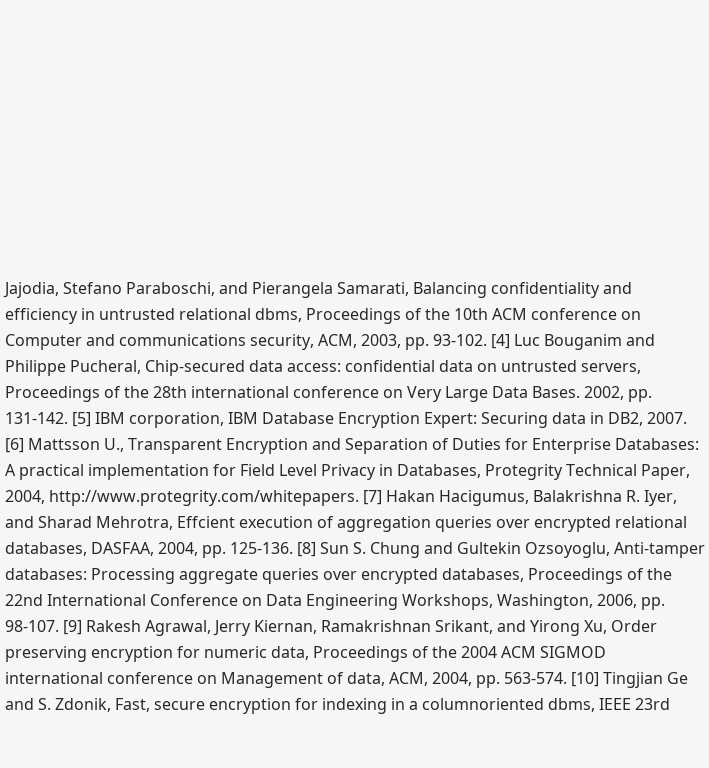Jajodia, Stefano Paraboschi, and Pierangela Samarati, Balancing confidentiality and efficiency in untrusted relational dbms, Proceedings of the 10th ACM conference on Computer and communications security, ACM, 2003, pp. 93-102. [4] Luc Bouganim and Philippe Pucheral, Chip-secured data access: confidential data on untrusted servers, Proceedings of the 28th international conference on Very Large Data Bases. 2002, pp. 131-142. [5] IBM corporation, IBM Database Encryption Expert: Securing data in DB2, 2007. [6] Mattsson U., Transparent Encryption and Separation of Duties for Enterprise Databases: A practical implementation for Field Level Privacy in Databases, Protegrity Technical Paper, 2004, http://www.protegrity.com/whitepapers. [7] Hakan Hacigumus, Balakrishna R. Iyer, and Sharad Mehrotra, Effcient execution of aggregation queries over encrypted relational databases, DASFAA, 2004, pp. 125-136. [8] Sun S. Chung and Gultekin Ozsoyoglu, Anti-tamper databases: Processing aggregate queries over encrypted databases, Proceedings of the 22nd International Conference on Data Engineering Workshops, Washington, 2006, pp. 98-107. [9] Rakesh Agrawal, Jerry Kiernan, Ramakrishnan Srikant, and Yirong Xu, Order preserving encryption for numeric data, Proceedings of the 2004 ACM SIGMOD international conference on Management of data, ACM, 2004, pp. 563-574. [10] Tingjian Ge and S. Zdonik, Fast, secure encryption for indexing in a columnoriented dbms, IEEE 23rd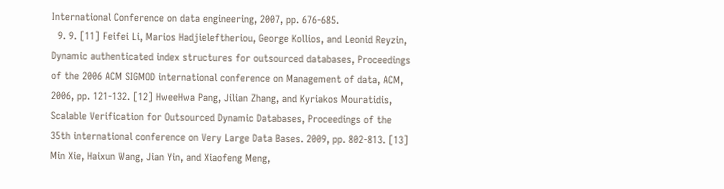International Conference on data engineering, 2007, pp. 676-685.
  9. 9. [11] Feifei Li, Marios Hadjieleftheriou, George Kollios, and Leonid Reyzin, Dynamic authenticated index structures for outsourced databases, Proceedings of the 2006 ACM SIGMOD international conference on Management of data, ACM, 2006, pp. 121-132. [12] HweeHwa Pang, Jilian Zhang, and Kyriakos Mouratidis, Scalable Verification for Outsourced Dynamic Databases, Proceedings of the 35th international conference on Very Large Data Bases. 2009, pp. 802-813. [13] Min Xie, Haixun Wang, Jian Yin, and Xiaofeng Meng,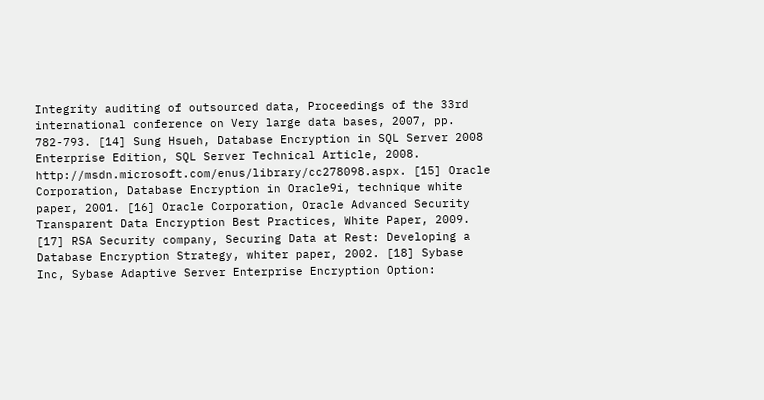Integrity auditing of outsourced data, Proceedings of the 33rd international conference on Very large data bases, 2007, pp. 782-793. [14] Sung Hsueh, Database Encryption in SQL Server 2008 Enterprise Edition, SQL Server Technical Article, 2008. http://msdn.microsoft.com/enus/library/cc278098.aspx. [15] Oracle Corporation, Database Encryption in Oracle9i, technique white paper, 2001. [16] Oracle Corporation, Oracle Advanced Security Transparent Data Encryption Best Practices, White Paper, 2009. [17] RSA Security company, Securing Data at Rest: Developing a Database Encryption Strategy, whiter paper, 2002. [18] Sybase Inc, Sybase Adaptive Server Enterprise Encryption Option: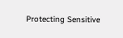Protecting Sensitive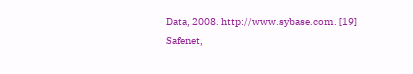Data, 2008. http://www.sybase.com. [19] Safenet,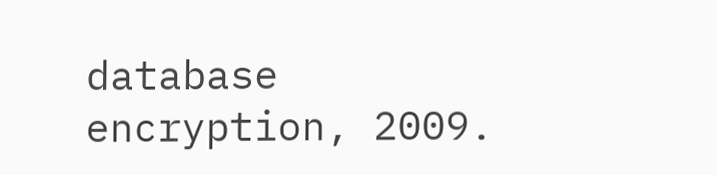database encryption, 2009.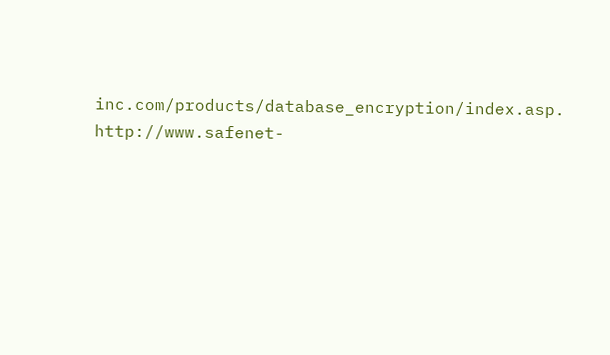inc.com/products/database_encryption/index.asp. http://www.safenet-